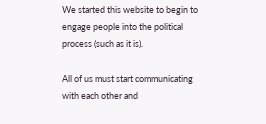We started this website to begin to engage people into the political process (such as it is).

All of us must start communicating with each other and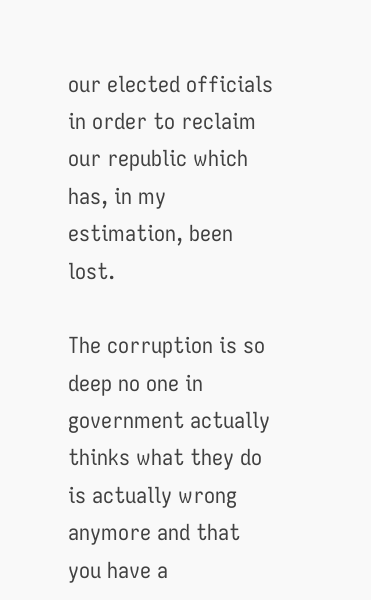our elected officials in order to reclaim our republic which has, in my estimation, been lost.

The corruption is so deep no one in government actually thinks what they do is actually wrong anymore and that you have a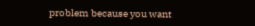problem because you want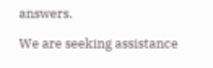answers.

We are seeking assistance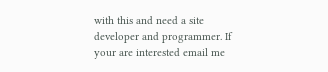with this and need a site developer and programmer. If your are interested email me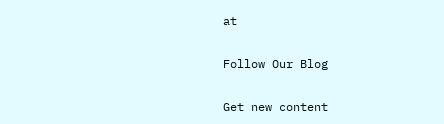at

Follow Our Blog

Get new content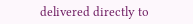delivered directly to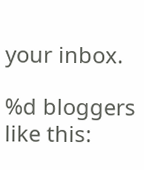your inbox.

%d bloggers like this: